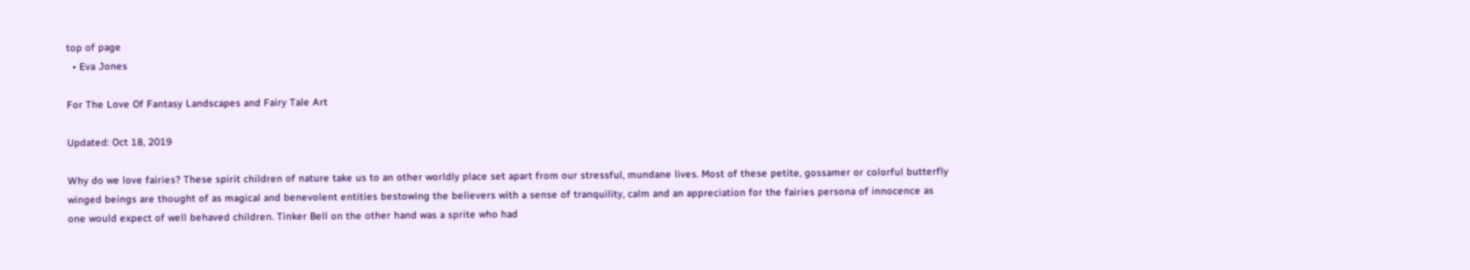top of page
  • Eva Jones

For The Love Of Fantasy Landscapes and Fairy Tale Art

Updated: Oct 18, 2019

Why do we love fairies? These spirit children of nature take us to an other worldly place set apart from our stressful, mundane lives. Most of these petite, gossamer or colorful butterfly winged beings are thought of as magical and benevolent entities bestowing the believers with a sense of tranquility, calm and an appreciation for the fairies persona of innocence as one would expect of well behaved children. Tinker Bell on the other hand was a sprite who had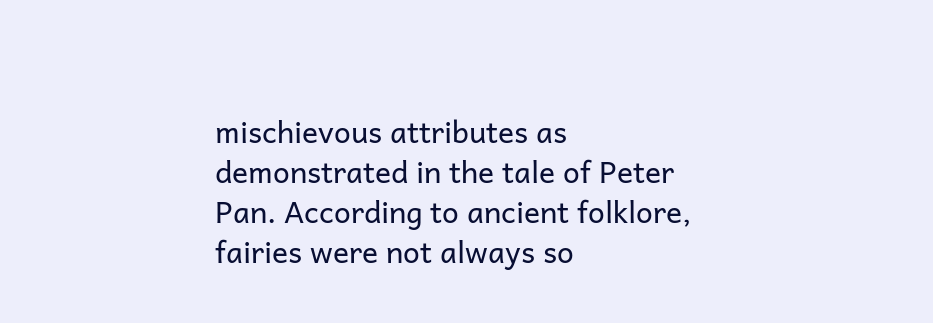mischievous attributes as demonstrated in the tale of Peter Pan. According to ancient folklore, fairies were not always so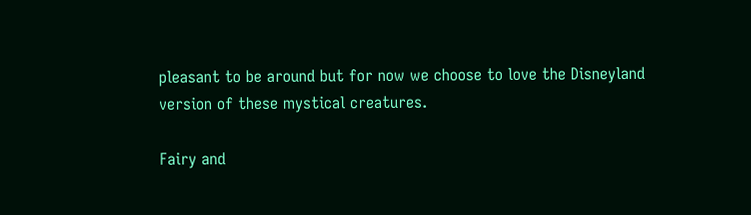pleasant to be around but for now we choose to love the Disneyland version of these mystical creatures.

Fairy and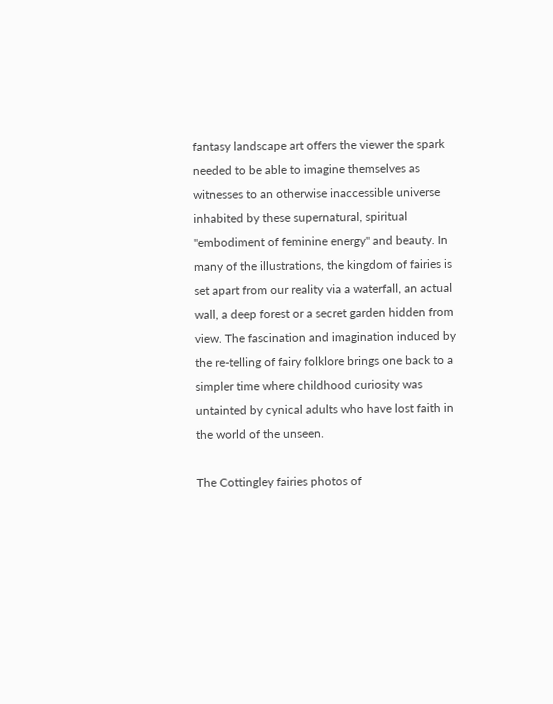fantasy landscape art offers the viewer the spark needed to be able to imagine themselves as witnesses to an otherwise inaccessible universe inhabited by these supernatural, spiritual "embodiment of feminine energy" and beauty. In many of the illustrations, the kingdom of fairies is set apart from our reality via a waterfall, an actual wall, a deep forest or a secret garden hidden from view. The fascination and imagination induced by the re-telling of fairy folklore brings one back to a simpler time where childhood curiosity was untainted by cynical adults who have lost faith in the world of the unseen.

The Cottingley fairies photos of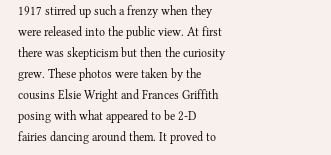1917 stirred up such a frenzy when they were released into the public view. At first there was skepticism but then the curiosity grew. These photos were taken by the cousins Elsie Wright and Frances Griffith posing with what appeared to be 2-D fairies dancing around them. It proved to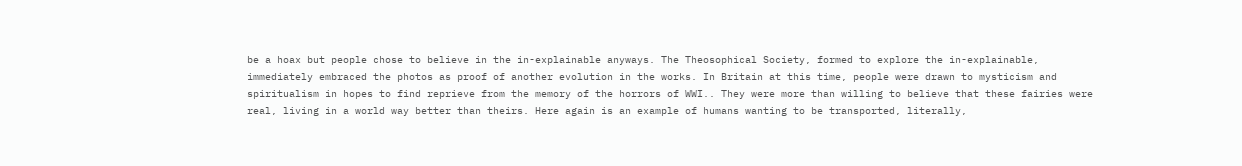be a hoax but people chose to believe in the in-explainable anyways. The Theosophical Society, formed to explore the in-explainable, immediately embraced the photos as proof of another evolution in the works. In Britain at this time, people were drawn to mysticism and spiritualism in hopes to find reprieve from the memory of the horrors of WWI.. They were more than willing to believe that these fairies were real, living in a world way better than theirs. Here again is an example of humans wanting to be transported, literally,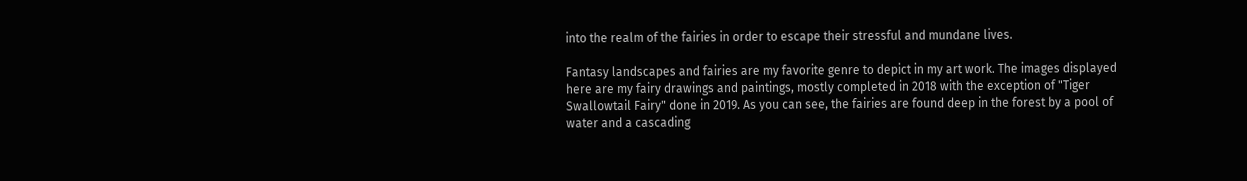into the realm of the fairies in order to escape their stressful and mundane lives.

Fantasy landscapes and fairies are my favorite genre to depict in my art work. The images displayed here are my fairy drawings and paintings, mostly completed in 2018 with the exception of "Tiger Swallowtail Fairy" done in 2019. As you can see, the fairies are found deep in the forest by a pool of water and a cascading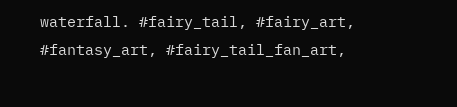waterfall. #fairy_tail, #fairy_art, #fantasy_art, #fairy_tail_fan_art,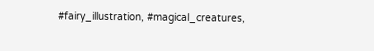#fairy_illustration, #magical_creatures,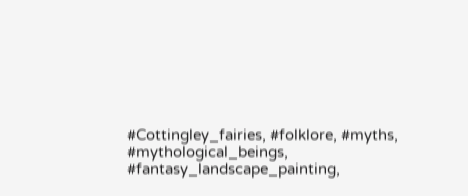#Cottingley_fairies, #folklore, #myths, #mythological_beings, #fantasy_landscape_painting,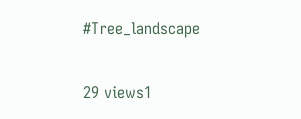#Tree_landscape

29 views1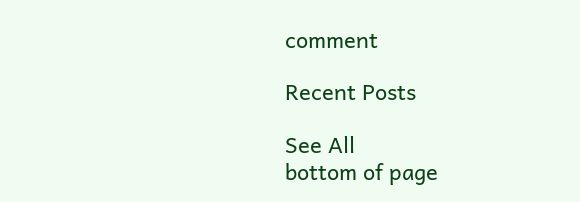comment

Recent Posts

See All
bottom of page